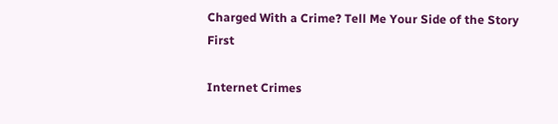Charged With a Crime? Tell Me Your Side of the Story First

Internet Crimes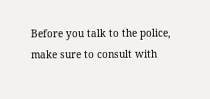Before you talk to the police, make sure to consult with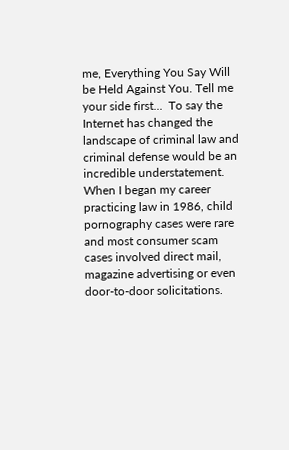me, Everything You Say Will be Held Against You. Tell me your side first...  To say the Internet has changed the landscape of criminal law and criminal defense would be an incredible understatement. When I began my career practicing law in 1986, child pornography cases were rare and most consumer scam cases involved direct mail, magazine advertising or even door-to-door solicitations.